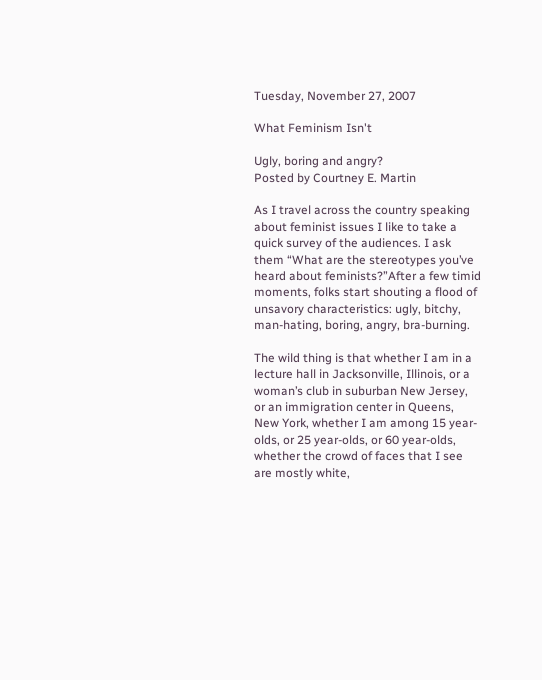Tuesday, November 27, 2007

What Feminism Isn't

Ugly, boring and angry?
Posted by Courtney E. Martin

As I travel across the country speaking about feminist issues I like to take a quick survey of the audiences. I ask them “What are the stereotypes you’ve heard about feminists?”After a few timid moments, folks start shouting a flood of unsavory characteristics: ugly, bitchy, man-hating, boring, angry, bra-burning.

The wild thing is that whether I am in a lecture hall in Jacksonville, Illinois, or a woman’s club in suburban New Jersey, or an immigration center in Queens, New York, whether I am among 15 year-olds, or 25 year-olds, or 60 year-olds, whether the crowd of faces that I see are mostly white,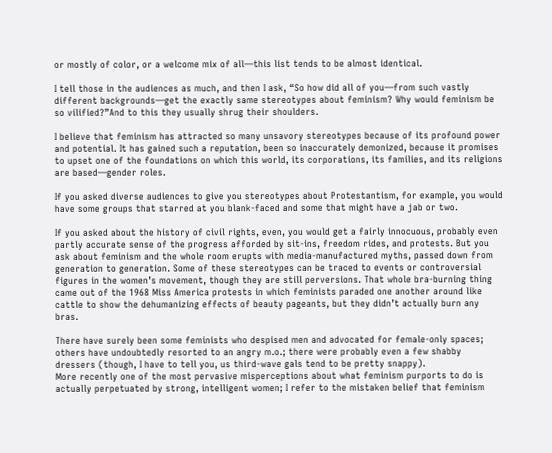or mostly of color, or a welcome mix of all—this list tends to be almost identical.

I tell those in the audiences as much, and then I ask, “So how did all of you—from such vastly different backgrounds—get the exactly same stereotypes about feminism? Why would feminism be so vilified?”And to this they usually shrug their shoulders.

I believe that feminism has attracted so many unsavory stereotypes because of its profound power and potential. It has gained such a reputation, been so inaccurately demonized, because it promises to upset one of the foundations on which this world, its corporations, its families, and its religions are based—gender roles.

If you asked diverse audiences to give you stereotypes about Protestantism, for example, you would have some groups that starred at you blank-faced and some that might have a jab or two.

If you asked about the history of civil rights, even, you would get a fairly innocuous, probably even partly accurate sense of the progress afforded by sit-ins, freedom rides, and protests. But you ask about feminism and the whole room erupts with media-manufactured myths, passed down from generation to generation. Some of these stereotypes can be traced to events or controversial figures in the women’s movement, though they are still perversions. That whole bra-burning thing came out of the 1968 Miss America protests in which feminists paraded one another around like cattle to show the dehumanizing effects of beauty pageants, but they didn’t actually burn any bras.

There have surely been some feminists who despised men and advocated for female-only spaces; others have undoubtedly resorted to an angry m.o.; there were probably even a few shabby dressers (though, I have to tell you, us third-wave gals tend to be pretty snappy).
More recently one of the most pervasive misperceptions about what feminism purports to do is actually perpetuated by strong, intelligent women; I refer to the mistaken belief that feminism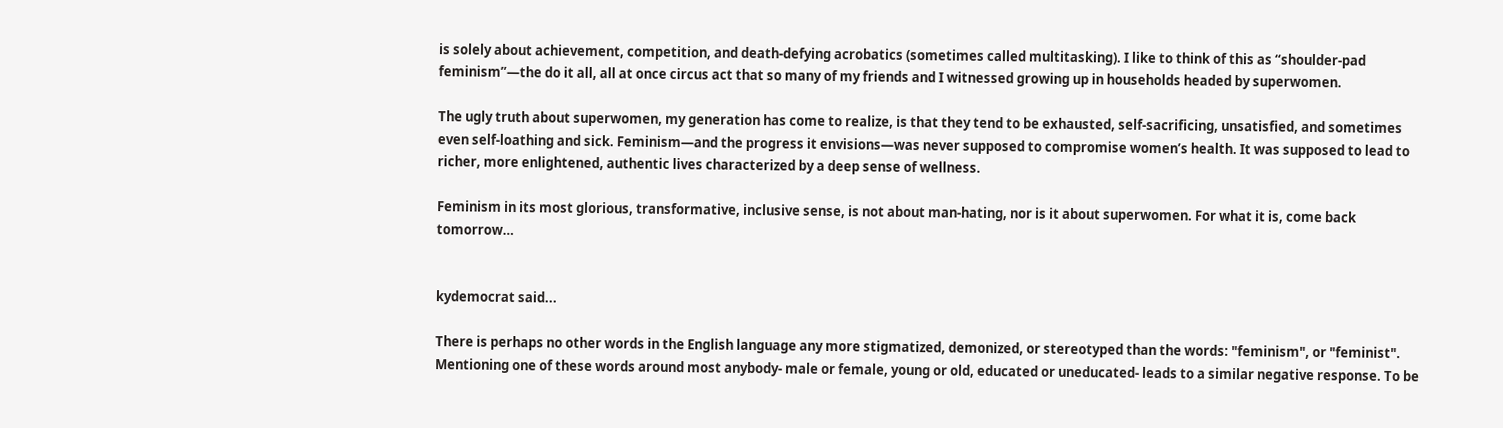is solely about achievement, competition, and death-defying acrobatics (sometimes called multitasking). I like to think of this as “shoulder-pad feminism”—the do it all, all at once circus act that so many of my friends and I witnessed growing up in households headed by superwomen.

The ugly truth about superwomen, my generation has come to realize, is that they tend to be exhausted, self-sacrificing, unsatisfied, and sometimes even self-loathing and sick. Feminism—and the progress it envisions—was never supposed to compromise women’s health. It was supposed to lead to richer, more enlightened, authentic lives characterized by a deep sense of wellness.

Feminism in its most glorious, transformative, inclusive sense, is not about man-hating, nor is it about superwomen. For what it is, come back tomorrow…


kydemocrat said...

There is perhaps no other words in the English language any more stigmatized, demonized, or stereotyped than the words: "feminism", or "feminist". Mentioning one of these words around most anybody- male or female, young or old, educated or uneducated- leads to a similar negative response. To be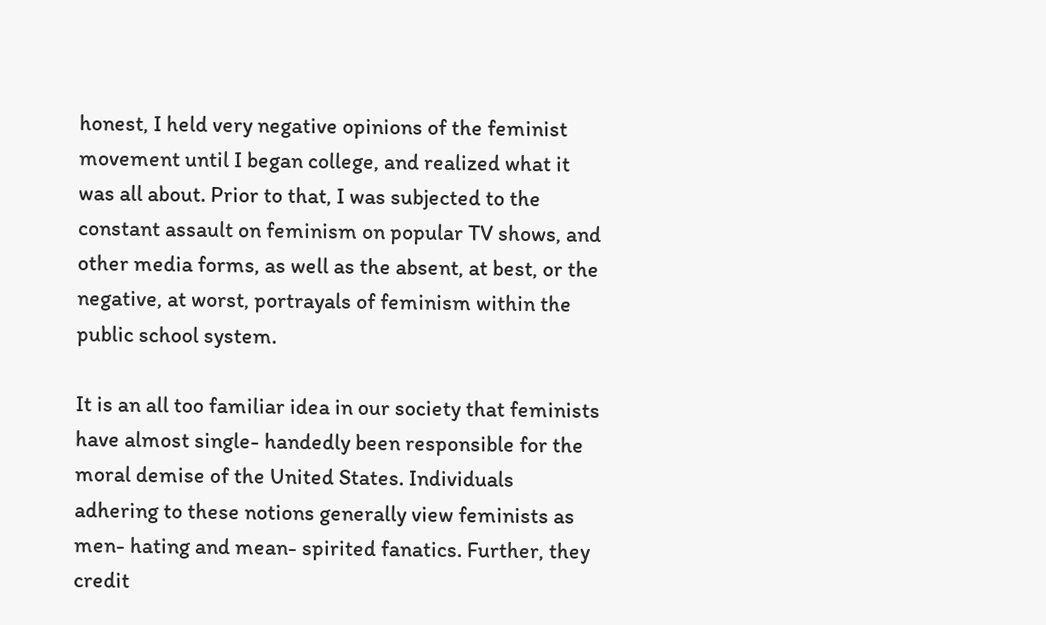honest, I held very negative opinions of the feminist movement until I began college, and realized what it was all about. Prior to that, I was subjected to the constant assault on feminism on popular TV shows, and other media forms, as well as the absent, at best, or the negative, at worst, portrayals of feminism within the public school system.

It is an all too familiar idea in our society that feminists have almost single- handedly been responsible for the moral demise of the United States. Individuals adhering to these notions generally view feminists as men- hating and mean- spirited fanatics. Further, they credit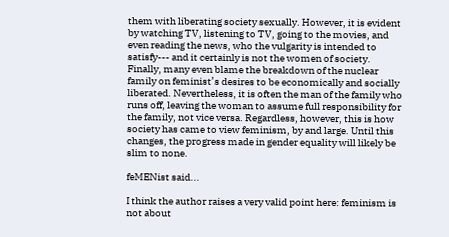them with liberating society sexually. However, it is evident by watching TV, listening to TV, going to the movies, and even reading the news, who the vulgarity is intended to satisfy--- and it certainly is not the women of society. Finally, many even blame the breakdown of the nuclear family on feminist’s desires to be economically and socially liberated. Nevertheless, it is often the man of the family who runs off, leaving the woman to assume full responsibility for the family, not vice versa. Regardless, however, this is how society has came to view feminism, by and large. Until this changes, the progress made in gender equality will likely be slim to none.

feMENist said...

I think the author raises a very valid point here: feminism is not about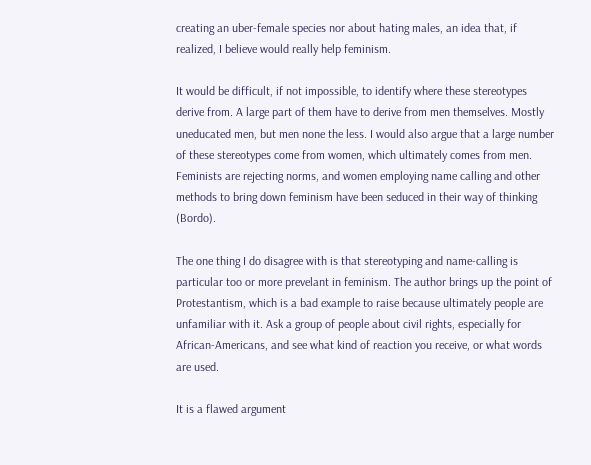creating an uber-female species nor about hating males, an idea that, if realized, I believe would really help feminism.

It would be difficult, if not impossible, to identify where these stereotypes derive from. A large part of them have to derive from men themselves. Mostly uneducated men, but men none the less. I would also argue that a large number of these stereotypes come from women, which ultimately comes from men. Feminists are rejecting norms, and women employing name calling and other methods to bring down feminism have been seduced in their way of thinking (Bordo).

The one thing I do disagree with is that stereotyping and name-calling is particular too or more prevelant in feminism. The author brings up the point of Protestantism, which is a bad example to raise because ultimately people are unfamiliar with it. Ask a group of people about civil rights, especially for African-Americans, and see what kind of reaction you receive, or what words are used.

It is a flawed argument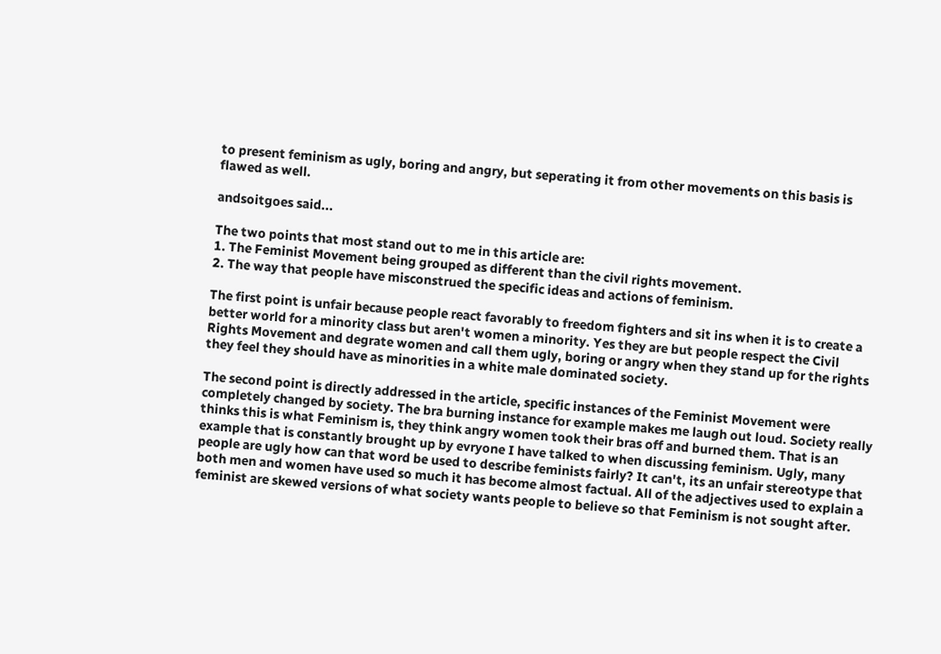to present feminism as ugly, boring and angry, but seperating it from other movements on this basis is flawed as well.

andsoitgoes said...

The two points that most stand out to me in this article are:
1. The Feminist Movement being grouped as different than the civil rights movement.
2. The way that people have misconstrued the specific ideas and actions of feminism.

The first point is unfair because people react favorably to freedom fighters and sit ins when it is to create a better world for a minority class but aren't women a minority. Yes they are but people respect the Civil Rights Movement and degrate women and call them ugly, boring or angry when they stand up for the rights they feel they should have as minorities in a white male dominated society.

The second point is directly addressed in the article, specific instances of the Feminist Movement were completely changed by society. The bra burning instance for example makes me laugh out loud. Society really thinks this is what Feminism is, they think angry women took their bras off and burned them. That is an example that is constantly brought up by evryone I have talked to when discussing feminism. Ugly, many people are ugly how can that word be used to describe feminists fairly? It can't, its an unfair stereotype that both men and women have used so much it has become almost factual. All of the adjectives used to explain a feminist are skewed versions of what society wants people to believe so that Feminism is not sought after.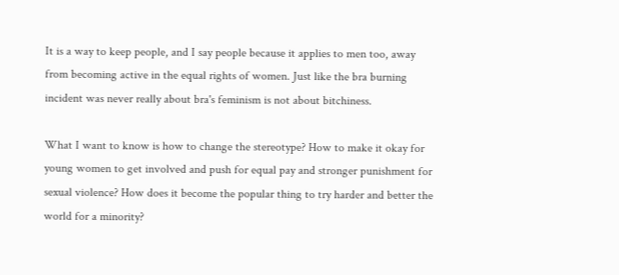It is a way to keep people, and I say people because it applies to men too, away from becoming active in the equal rights of women. Just like the bra burning incident was never really about bra's feminism is not about bitchiness.

What I want to know is how to change the stereotype? How to make it okay for young women to get involved and push for equal pay and stronger punishment for sexual violence? How does it become the popular thing to try harder and better the world for a minority?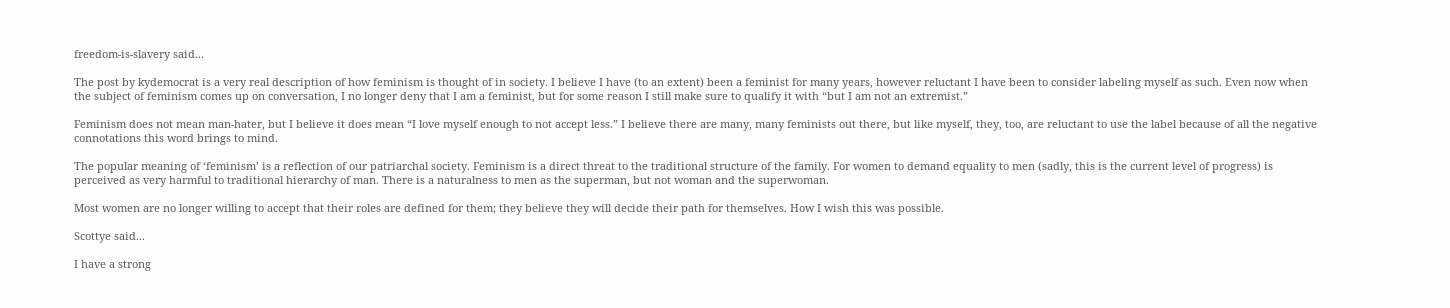freedom-is-slavery said...

The post by kydemocrat is a very real description of how feminism is thought of in society. I believe I have (to an extent) been a feminist for many years, however reluctant I have been to consider labeling myself as such. Even now when the subject of feminism comes up on conversation, I no longer deny that I am a feminist, but for some reason I still make sure to qualify it with “but I am not an extremist.”

Feminism does not mean man-hater, but I believe it does mean “I love myself enough to not accept less.” I believe there are many, many feminists out there, but like myself, they, too, are reluctant to use the label because of all the negative connotations this word brings to mind.

The popular meaning of ‘feminism’ is a reflection of our patriarchal society. Feminism is a direct threat to the traditional structure of the family. For women to demand equality to men (sadly, this is the current level of progress) is perceived as very harmful to traditional hierarchy of man. There is a naturalness to men as the superman, but not woman and the superwoman.

Most women are no longer willing to accept that their roles are defined for them; they believe they will decide their path for themselves. How I wish this was possible.

Scottye said...

I have a strong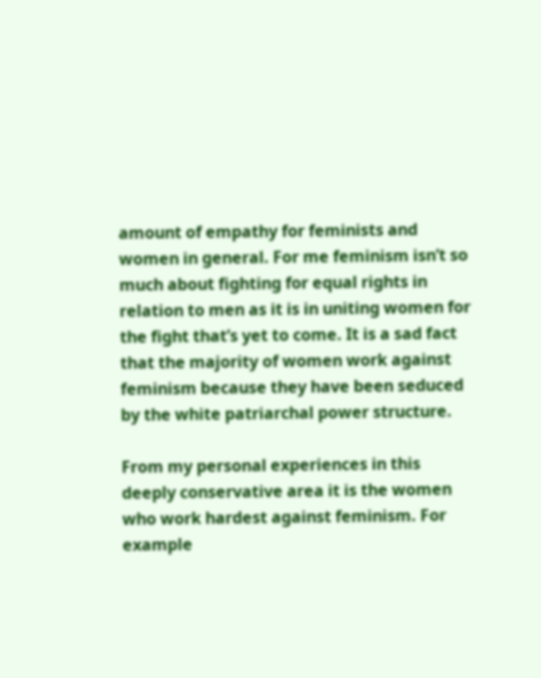amount of empathy for feminists and women in general. For me feminism isn’t so much about fighting for equal rights in relation to men as it is in uniting women for the fight that’s yet to come. It is a sad fact that the majority of women work against feminism because they have been seduced by the white patriarchal power structure.

From my personal experiences in this deeply conservative area it is the women who work hardest against feminism. For example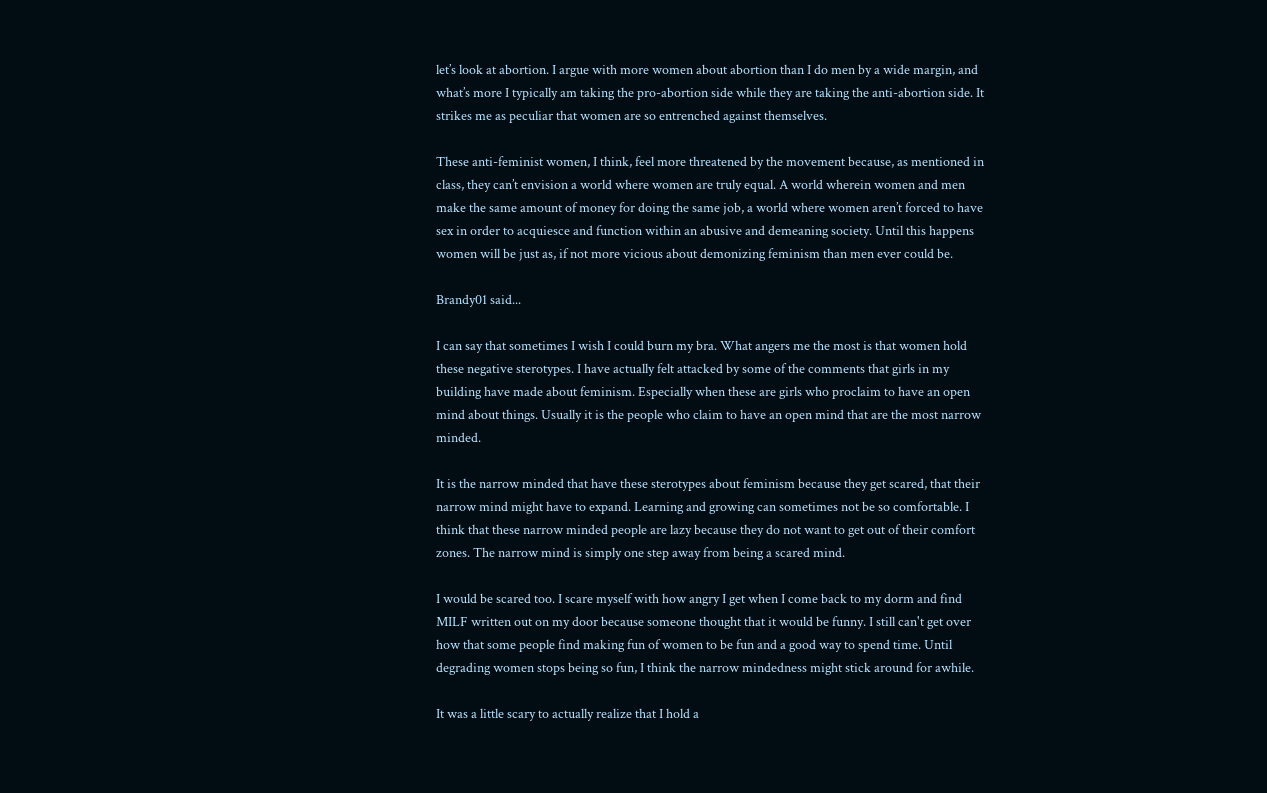let’s look at abortion. I argue with more women about abortion than I do men by a wide margin, and what’s more I typically am taking the pro-abortion side while they are taking the anti-abortion side. It strikes me as peculiar that women are so entrenched against themselves.

These anti-feminist women, I think, feel more threatened by the movement because, as mentioned in class, they can’t envision a world where women are truly equal. A world wherein women and men make the same amount of money for doing the same job, a world where women aren’t forced to have sex in order to acquiesce and function within an abusive and demeaning society. Until this happens women will be just as, if not more vicious about demonizing feminism than men ever could be.

Brandy01 said...

I can say that sometimes I wish I could burn my bra. What angers me the most is that women hold these negative sterotypes. I have actually felt attacked by some of the comments that girls in my building have made about feminism. Especially when these are girls who proclaim to have an open mind about things. Usually it is the people who claim to have an open mind that are the most narrow minded.

It is the narrow minded that have these sterotypes about feminism because they get scared, that their narrow mind might have to expand. Learning and growing can sometimes not be so comfortable. I think that these narrow minded people are lazy because they do not want to get out of their comfort zones. The narrow mind is simply one step away from being a scared mind.

I would be scared too. I scare myself with how angry I get when I come back to my dorm and find MILF written out on my door because someone thought that it would be funny. I still can't get over how that some people find making fun of women to be fun and a good way to spend time. Until degrading women stops being so fun, I think the narrow mindedness might stick around for awhile.

It was a little scary to actually realize that I hold a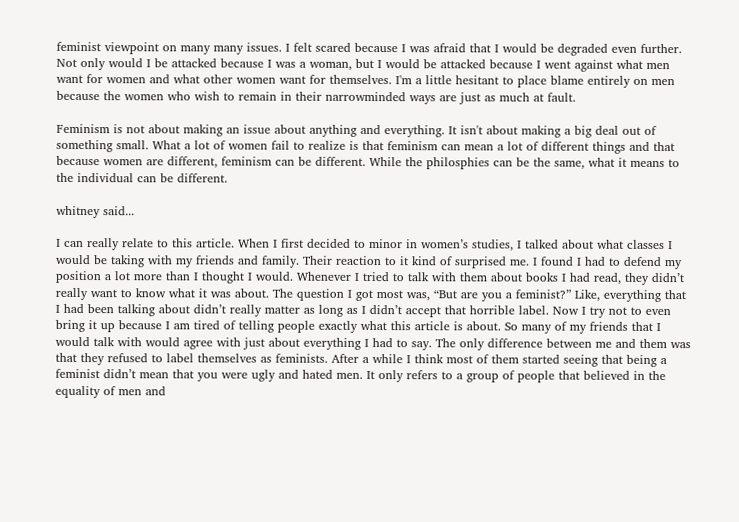feminist viewpoint on many many issues. I felt scared because I was afraid that I would be degraded even further. Not only would I be attacked because I was a woman, but I would be attacked because I went against what men want for women and what other women want for themselves. I'm a little hesitant to place blame entirely on men because the women who wish to remain in their narrowminded ways are just as much at fault.

Feminism is not about making an issue about anything and everything. It isn't about making a big deal out of something small. What a lot of women fail to realize is that feminism can mean a lot of different things and that because women are different, feminism can be different. While the philosphies can be the same, what it means to the individual can be different.

whitney said...

I can really relate to this article. When I first decided to minor in women’s studies, I talked about what classes I would be taking with my friends and family. Their reaction to it kind of surprised me. I found I had to defend my position a lot more than I thought I would. Whenever I tried to talk with them about books I had read, they didn’t really want to know what it was about. The question I got most was, “But are you a feminist?” Like, everything that I had been talking about didn’t really matter as long as I didn’t accept that horrible label. Now I try not to even bring it up because I am tired of telling people exactly what this article is about. So many of my friends that I would talk with would agree with just about everything I had to say. The only difference between me and them was that they refused to label themselves as feminists. After a while I think most of them started seeing that being a feminist didn’t mean that you were ugly and hated men. It only refers to a group of people that believed in the equality of men and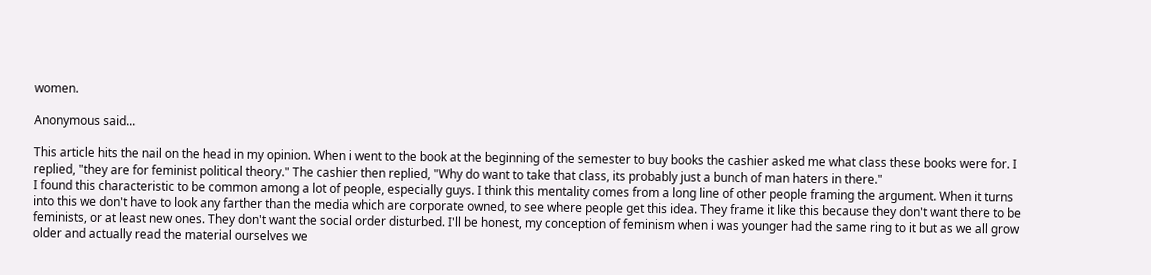women.

Anonymous said...

This article hits the nail on the head in my opinion. When i went to the book at the beginning of the semester to buy books the cashier asked me what class these books were for. I replied, "they are for feminist political theory." The cashier then replied, "Why do want to take that class, its probably just a bunch of man haters in there."
I found this characteristic to be common among a lot of people, especially guys. I think this mentality comes from a long line of other people framing the argument. When it turns into this we don't have to look any farther than the media which are corporate owned, to see where people get this idea. They frame it like this because they don't want there to be feminists, or at least new ones. They don't want the social order disturbed. I'll be honest, my conception of feminism when i was younger had the same ring to it but as we all grow older and actually read the material ourselves we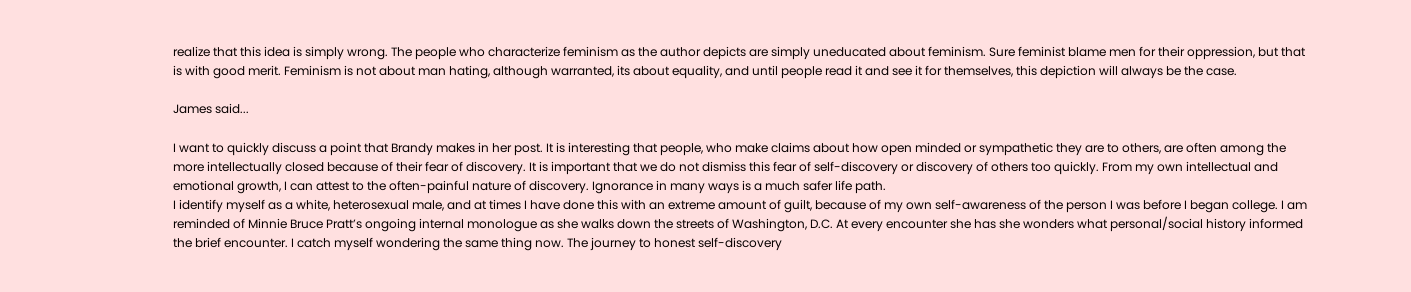realize that this idea is simply wrong. The people who characterize feminism as the author depicts are simply uneducated about feminism. Sure feminist blame men for their oppression, but that is with good merit. Feminism is not about man hating, although warranted, its about equality, and until people read it and see it for themselves, this depiction will always be the case.

James said...

I want to quickly discuss a point that Brandy makes in her post. It is interesting that people, who make claims about how open minded or sympathetic they are to others, are often among the more intellectually closed because of their fear of discovery. It is important that we do not dismiss this fear of self-discovery or discovery of others too quickly. From my own intellectual and emotional growth, I can attest to the often-painful nature of discovery. Ignorance in many ways is a much safer life path.
I identify myself as a white, heterosexual male, and at times I have done this with an extreme amount of guilt, because of my own self-awareness of the person I was before I began college. I am reminded of Minnie Bruce Pratt’s ongoing internal monologue as she walks down the streets of Washington, D.C. At every encounter she has she wonders what personal/social history informed the brief encounter. I catch myself wondering the same thing now. The journey to honest self-discovery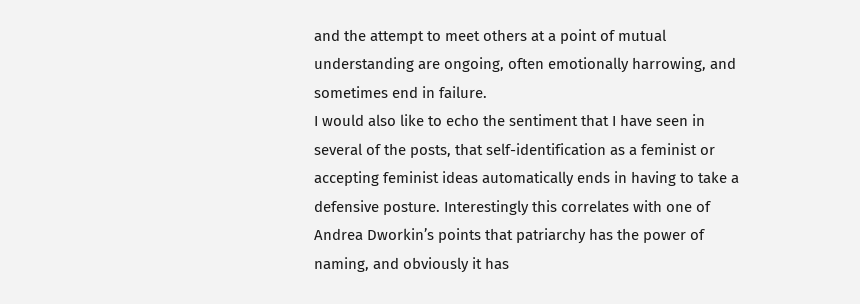and the attempt to meet others at a point of mutual understanding are ongoing, often emotionally harrowing, and sometimes end in failure.
I would also like to echo the sentiment that I have seen in several of the posts, that self-identification as a feminist or accepting feminist ideas automatically ends in having to take a defensive posture. Interestingly this correlates with one of Andrea Dworkin’s points that patriarchy has the power of naming, and obviously it has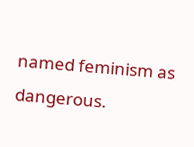named feminism as dangerous.